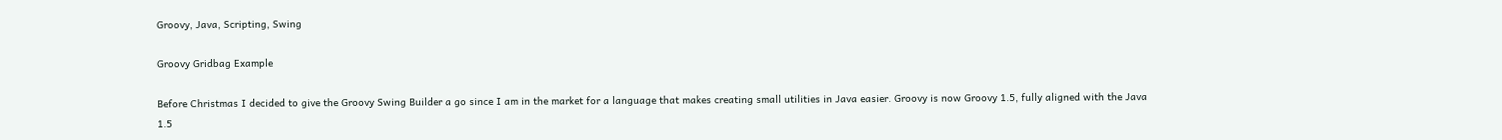Groovy, Java, Scripting, Swing

Groovy Gridbag Example

Before Christmas I decided to give the Groovy Swing Builder a go since I am in the market for a language that makes creating small utilities in Java easier. Groovy is now Groovy 1.5, fully aligned with the Java 1.5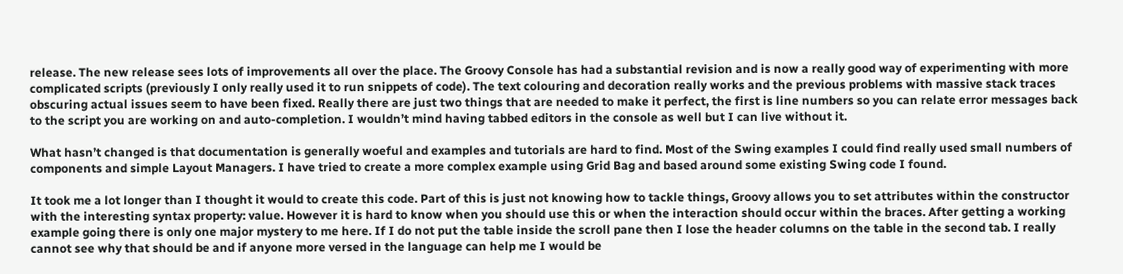release. The new release sees lots of improvements all over the place. The Groovy Console has had a substantial revision and is now a really good way of experimenting with more complicated scripts (previously I only really used it to run snippets of code). The text colouring and decoration really works and the previous problems with massive stack traces obscuring actual issues seem to have been fixed. Really there are just two things that are needed to make it perfect, the first is line numbers so you can relate error messages back to the script you are working on and auto-completion. I wouldn’t mind having tabbed editors in the console as well but I can live without it.

What hasn’t changed is that documentation is generally woeful and examples and tutorials are hard to find. Most of the Swing examples I could find really used small numbers of components and simple Layout Managers. I have tried to create a more complex example using Grid Bag and based around some existing Swing code I found.

It took me a lot longer than I thought it would to create this code. Part of this is just not knowing how to tackle things, Groovy allows you to set attributes within the constructor with the interesting syntax property: value. However it is hard to know when you should use this or when the interaction should occur within the braces. After getting a working example going there is only one major mystery to me here. If I do not put the table inside the scroll pane then I lose the header columns on the table in the second tab. I really cannot see why that should be and if anyone more versed in the language can help me I would be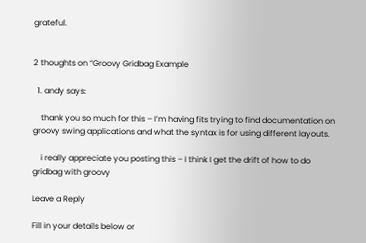grateful.


2 thoughts on “Groovy Gridbag Example

  1. andy says:

    thank you so much for this – I’m having fits trying to find documentation on groovy swing applications and what the syntax is for using different layouts.

    i really appreciate you posting this – I think I get the drift of how to do gridbag with groovy

Leave a Reply

Fill in your details below or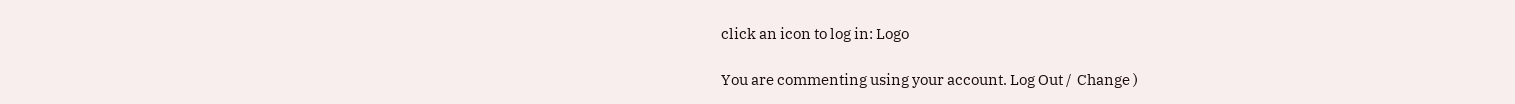click an icon to log in: Logo

You are commenting using your account. Log Out /  Change )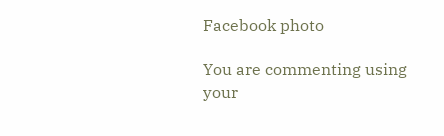Facebook photo

You are commenting using your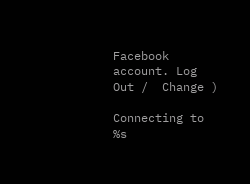Facebook account. Log Out /  Change )

Connecting to %s